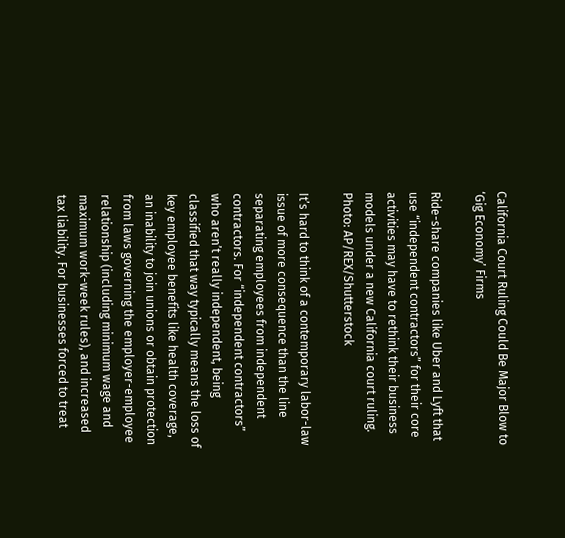California Court Ruling Could Be Major Blow to ‘Gig Economy’ Firms

Ride-share companies like Uber and Lyft that use “independent contractors” for their core activities may have to rethink their business models under a new California court ruling. Photo: AP/REX/Shutterstock

It’s hard to think of a contemporary labor-law issue of more consequence than the line separating employees from independent contractors. For “independent contractors” who aren’t really independent, being classified that way typically means the loss of key employee benefits like health coverage, an inability to join unions or obtain protection from laws governing the employer-employee relationship (including minimum wage and maximum work-week rules), and increased tax liability. For businesses forced to treat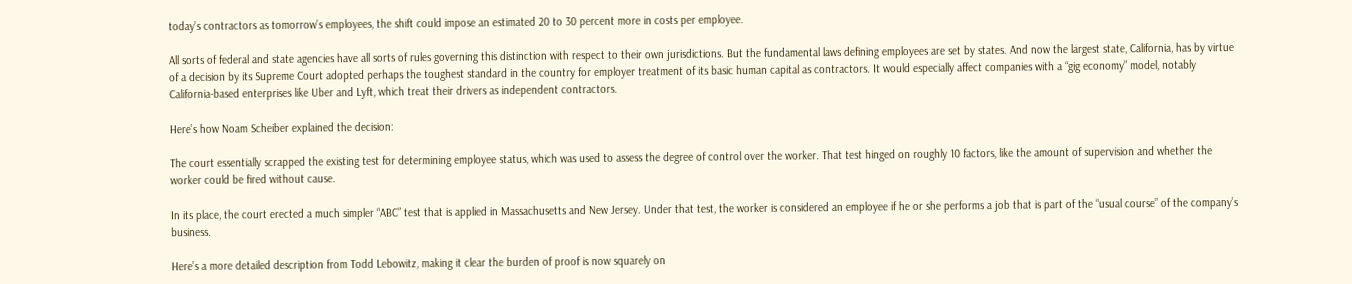today’s contractors as tomorrow’s employees, the shift could impose an estimated 20 to 30 percent more in costs per employee.

All sorts of federal and state agencies have all sorts of rules governing this distinction with respect to their own jurisdictions. But the fundamental laws defining employees are set by states. And now the largest state, California, has by virtue of a decision by its Supreme Court adopted perhaps the toughest standard in the country for employer treatment of its basic human capital as contractors. It would especially affect companies with a “gig economy” model, notably California-based enterprises like Uber and Lyft, which treat their drivers as independent contractors.

Here’s how Noam Scheiber explained the decision:

The court essentially scrapped the existing test for determining employee status, which was used to assess the degree of control over the worker. That test hinged on roughly 10 factors, like the amount of supervision and whether the worker could be fired without cause.

In its place, the court erected a much simpler “ABC” test that is applied in Massachusetts and New Jersey. Under that test, the worker is considered an employee if he or she performs a job that is part of the “usual course” of the company’s business.

Here’s a more detailed description from Todd Lebowitz, making it clear the burden of proof is now squarely on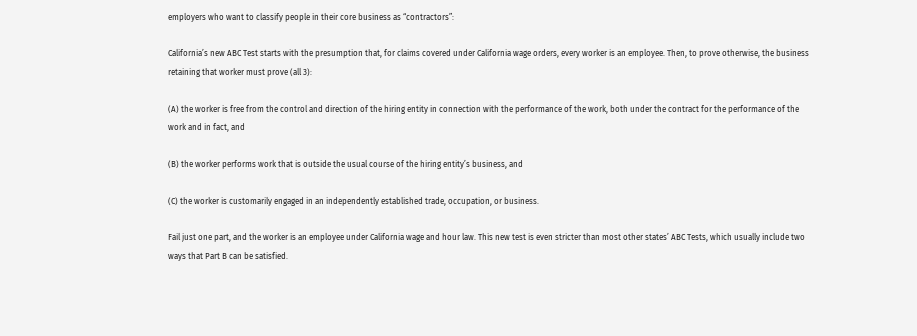employers who want to classify people in their core business as “contractors”:

California’s new ABC Test starts with the presumption that, for claims covered under California wage orders, every worker is an employee. Then, to prove otherwise, the business retaining that worker must prove (all 3):

(A) the worker is free from the control and direction of the hiring entity in connection with the performance of the work, both under the contract for the performance of the work and in fact, and

(B) the worker performs work that is outside the usual course of the hiring entity’s business, and

(C) the worker is customarily engaged in an independently established trade, occupation, or business.

Fail just one part, and the worker is an employee under California wage and hour law. This new test is even stricter than most other states’ ABC Tests, which usually include two ways that Part B can be satisfied.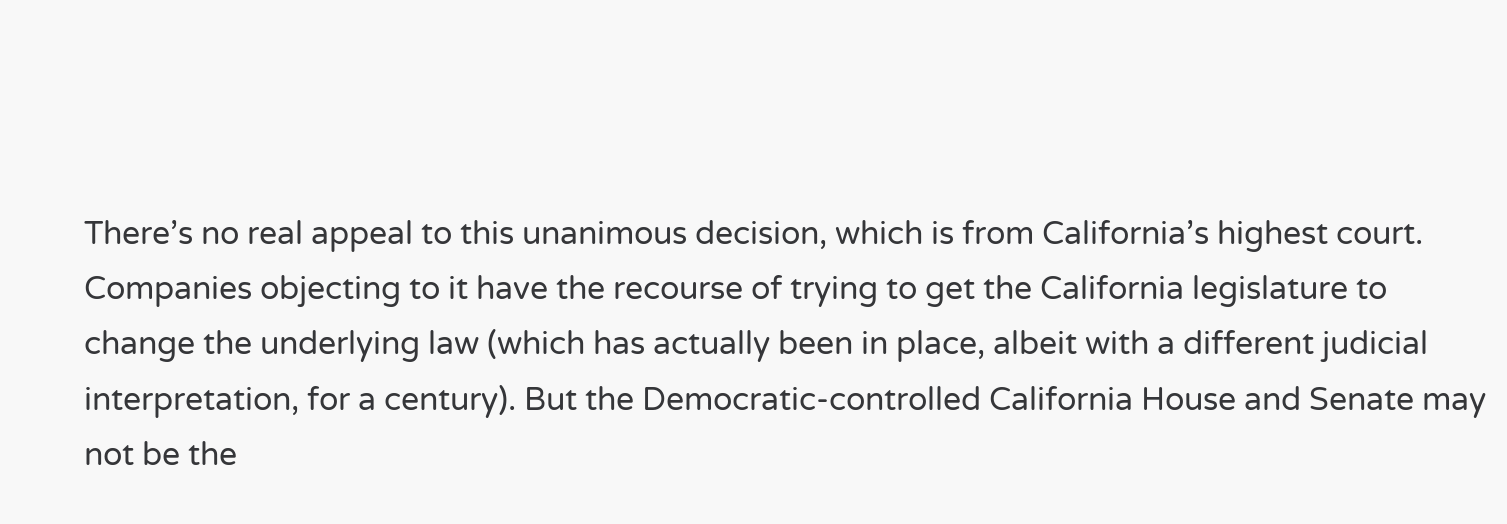There’s no real appeal to this unanimous decision, which is from California’s highest court. Companies objecting to it have the recourse of trying to get the California legislature to change the underlying law (which has actually been in place, albeit with a different judicial interpretation, for a century). But the Democratic-controlled California House and Senate may not be the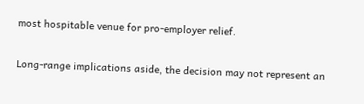most hospitable venue for pro-employer relief.

Long-range implications aside, the decision may not represent an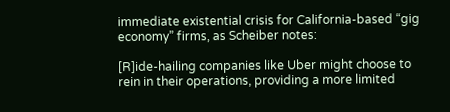immediate existential crisis for California-based “gig economy” firms, as Scheiber notes:

[R]ide-hailing companies like Uber might choose to rein in their operations, providing a more limited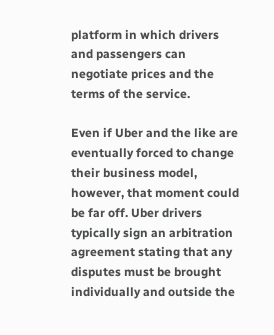platform in which drivers and passengers can negotiate prices and the terms of the service.

Even if Uber and the like are eventually forced to change their business model, however, that moment could be far off. Uber drivers typically sign an arbitration agreement stating that any disputes must be brought individually and outside the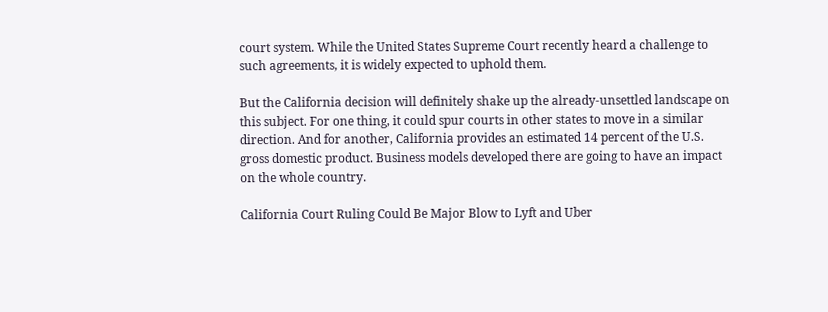court system. While the United States Supreme Court recently heard a challenge to such agreements, it is widely expected to uphold them.

But the California decision will definitely shake up the already-unsettled landscape on this subject. For one thing, it could spur courts in other states to move in a similar direction. And for another, California provides an estimated 14 percent of the U.S. gross domestic product. Business models developed there are going to have an impact on the whole country.

California Court Ruling Could Be Major Blow to Lyft and Uber